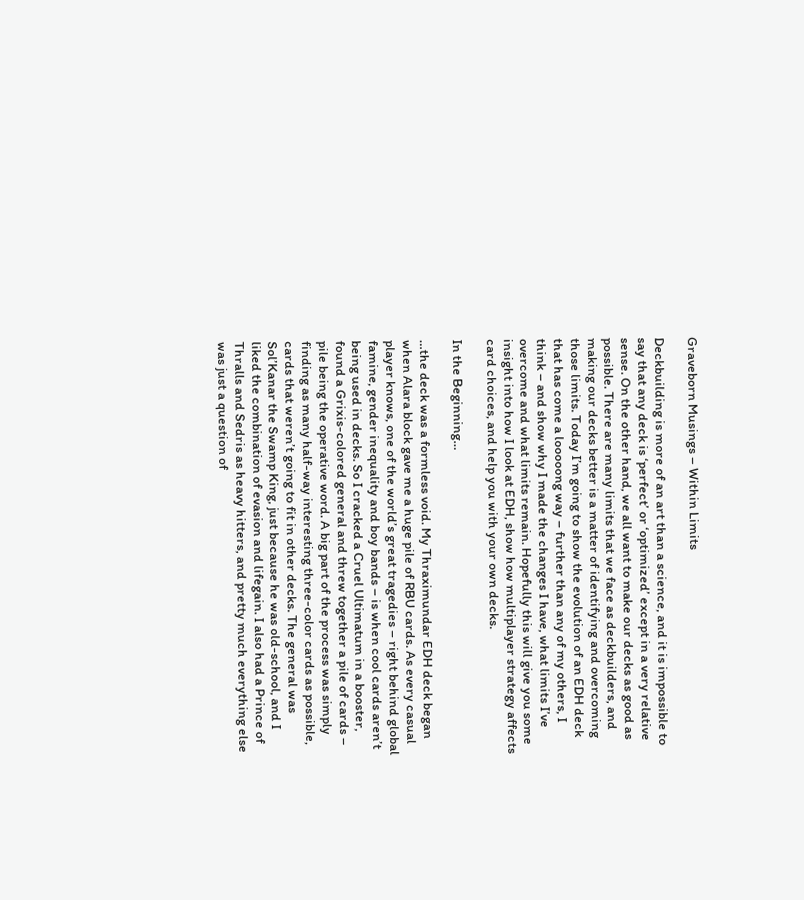Graveborn Musings – Within Limits

Deckbuilding is more of an art than a science, and it is impossible to say that any deck is ‘perfect’ or ‘optimized’ except in a very relative sense. On the other hand, we all want to make our decks as good as possible. There are many limits that we face as deckbuilders, and making our decks better is a matter of identifying and overcoming those limits. Today I’m going to show the evolution of an EDH deck that has come a looooong way – further than any of my others, I think – and show why I made the changes I have, what limits I’ve overcome and what limits remain. Hopefully this will give you some insight into how I look at EDH, show how multiplayer strategy affects card choices, and help you with your own decks.

In the Beginning…

…the deck was a formless void. My Thraximundar EDH deck began when Alara block gave me a huge pile of RBU cards. As every casual player knows, one of the world’s great tragedies – right behind global famine, gender inequality and boy bands – is when cool cards aren’t being used in decks. So I cracked a Cruel Ultimatum in a booster, found a Grixis-colored general and threw together a pile of cards – pile being the operative word. A big part of the process was simply finding as many half-way interesting three-color cards as possible, cards that weren’t going to fit in other decks. The general was Sol’Kanar the Swamp King, just because he was old-school, and I liked the combination of evasion and lifegain. I also had a Prince of Thralls and Sedris as heavy hitters, and pretty much everything else was just a question of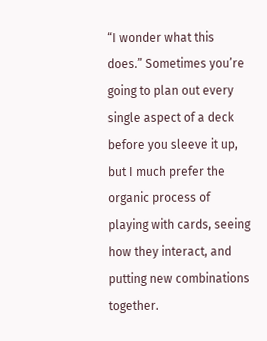“I wonder what this does.” Sometimes you’re going to plan out every single aspect of a deck before you sleeve it up, but I much prefer the organic process of playing with cards, seeing how they interact, and putting new combinations together.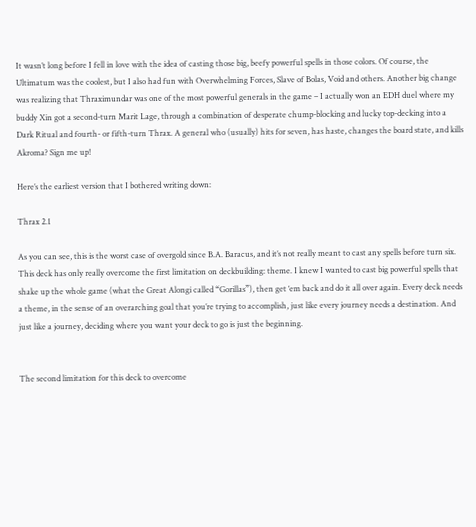It wasn’t long before I fell in love with the idea of casting those big, beefy powerful spells in those colors. Of course, the Ultimatum was the coolest, but I also had fun with Overwhelming Forces, Slave of Bolas, Void and others. Another big change was realizing that Thraximundar was one of the most powerful generals in the game – I actually won an EDH duel where my buddy Xin got a second-turn Marit Lage, through a combination of desperate chump-blocking and lucky top-decking into a Dark Ritual and fourth- or fifth-turn Thrax. A general who (usually) hits for seven, has haste, changes the board state, and kills Akroma? Sign me up!

Here’s the earliest version that I bothered writing down:

Thrax 2.1

As you can see, this is the worst case of overgold since B.A. Baracus, and it’s not really meant to cast any spells before turn six. This deck has only really overcome the first limitation on deckbuilding: theme. I knew I wanted to cast big powerful spells that shake up the whole game (what the Great Alongi called “Gorillas”), then get ‘em back and do it all over again. Every deck needs a theme, in the sense of an overarching goal that you’re trying to accomplish, just like every journey needs a destination. And just like a journey, deciding where you want your deck to go is just the beginning.


The second limitation for this deck to overcome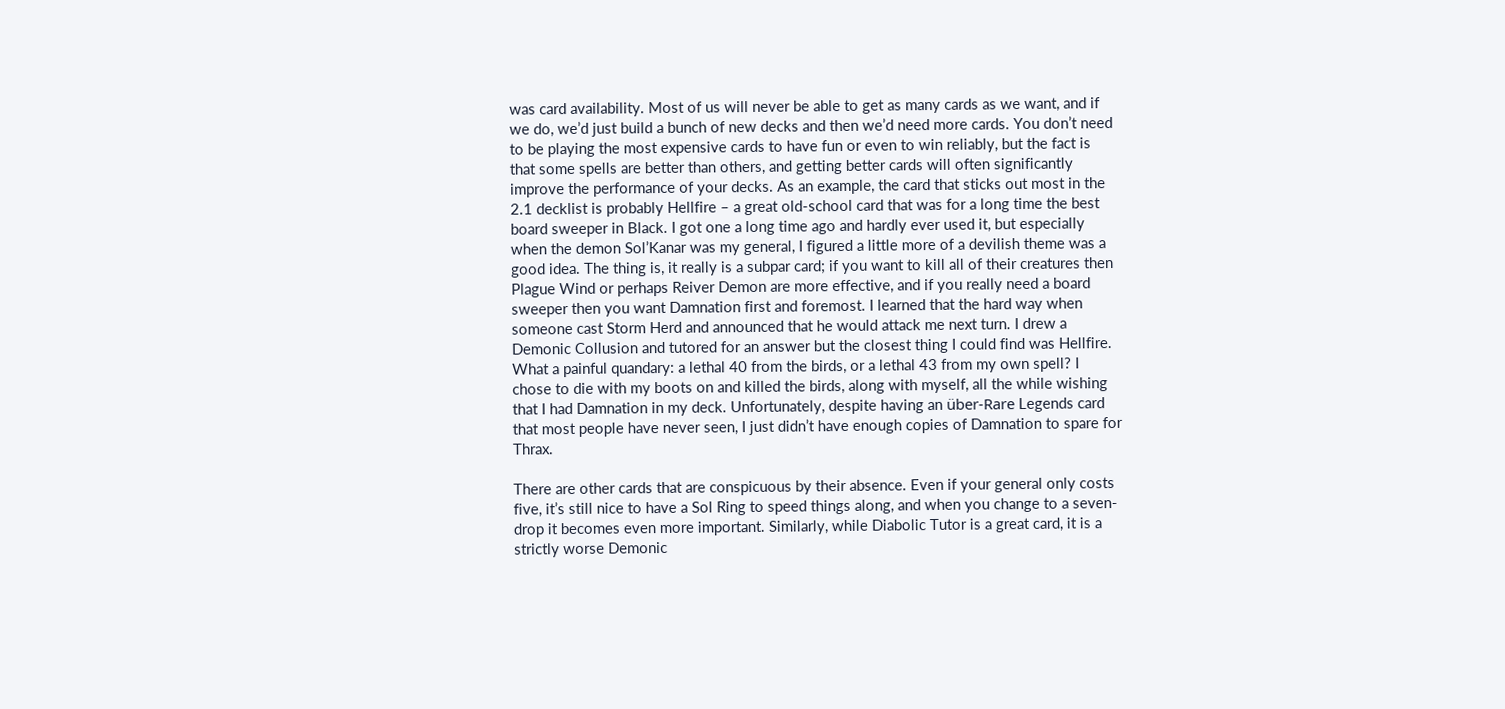was card availability. Most of us will never be able to get as many cards as we want, and if we do, we’d just build a bunch of new decks and then we’d need more cards. You don’t need to be playing the most expensive cards to have fun or even to win reliably, but the fact is that some spells are better than others, and getting better cards will often significantly improve the performance of your decks. As an example, the card that sticks out most in the 2.1 decklist is probably Hellfire – a great old-school card that was for a long time the best board sweeper in Black. I got one a long time ago and hardly ever used it, but especially when the demon Sol’Kanar was my general, I figured a little more of a devilish theme was a good idea. The thing is, it really is a subpar card; if you want to kill all of their creatures then Plague Wind or perhaps Reiver Demon are more effective, and if you really need a board sweeper then you want Damnation first and foremost. I learned that the hard way when someone cast Storm Herd and announced that he would attack me next turn. I drew a Demonic Collusion and tutored for an answer but the closest thing I could find was Hellfire. What a painful quandary: a lethal 40 from the birds, or a lethal 43 from my own spell? I chose to die with my boots on and killed the birds, along with myself, all the while wishing that I had Damnation in my deck. Unfortunately, despite having an über-Rare Legends card that most people have never seen, I just didn’t have enough copies of Damnation to spare for Thrax.

There are other cards that are conspicuous by their absence. Even if your general only costs five, it’s still nice to have a Sol Ring to speed things along, and when you change to a seven-drop it becomes even more important. Similarly, while Diabolic Tutor is a great card, it is a strictly worse Demonic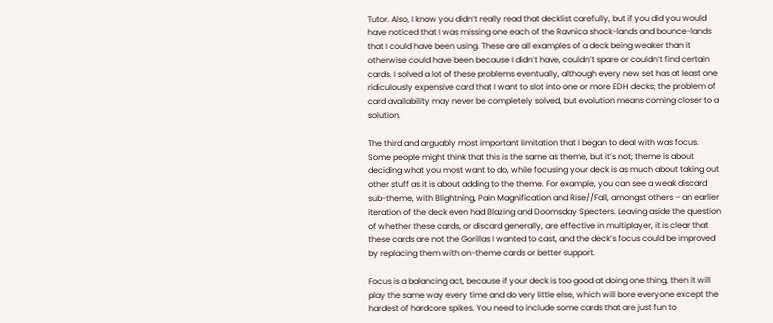Tutor. Also, I know you didn’t really read that decklist carefully, but if you did you would have noticed that I was missing one each of the Ravnica shock-lands and bounce-lands that I could have been using. These are all examples of a deck being weaker than it otherwise could have been because I didn’t have, couldn’t spare or couldn’t find certain cards. I solved a lot of these problems eventually, although every new set has at least one ridiculously expensive card that I want to slot into one or more EDH decks; the problem of card availability may never be completely solved, but evolution means coming closer to a solution.

The third and arguably most important limitation that I began to deal with was focus. Some people might think that this is the same as theme, but it’s not; theme is about deciding what you most want to do, while focusing your deck is as much about taking out other stuff as it is about adding to the theme. For example, you can see a weak discard sub-theme, with Blightning, Pain Magnification and Rise//Fall, amongst others – an earlier iteration of the deck even had Blazing and Doomsday Specters. Leaving aside the question of whether these cards, or discard generally, are effective in multiplayer, it is clear that these cards are not the Gorillas I wanted to cast, and the deck’s focus could be improved by replacing them with on-theme cards or better support.

Focus is a balancing act, because if your deck is too good at doing one thing, then it will play the same way every time and do very little else, which will bore everyone except the hardest of hardcore spikes. You need to include some cards that are just fun to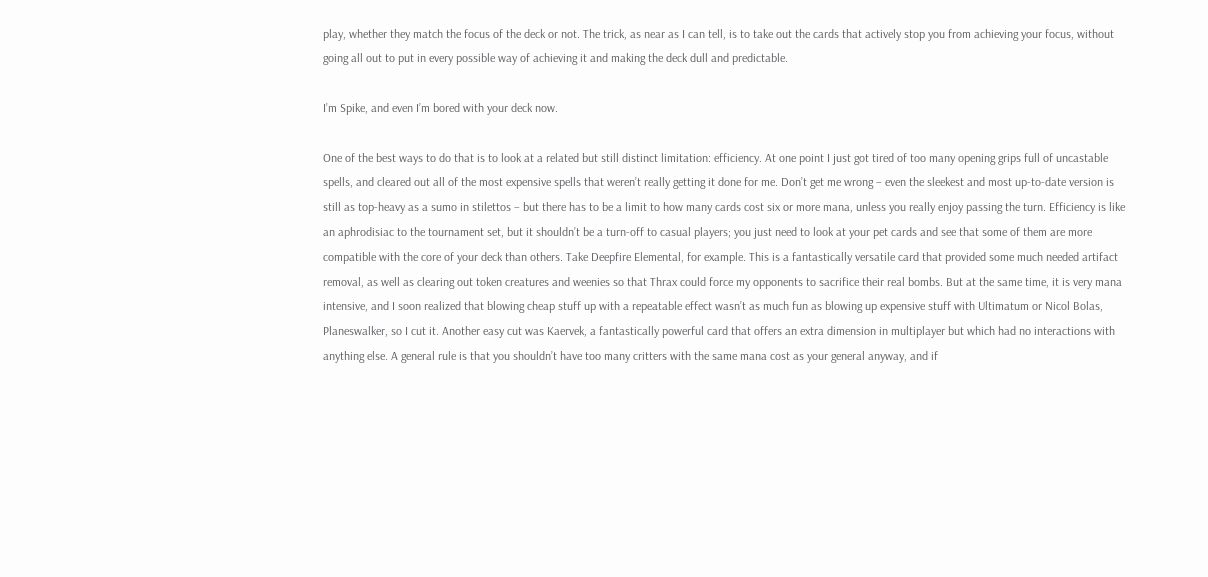play, whether they match the focus of the deck or not. The trick, as near as I can tell, is to take out the cards that actively stop you from achieving your focus, without going all out to put in every possible way of achieving it and making the deck dull and predictable.

I’m Spike, and even I’m bored with your deck now.

One of the best ways to do that is to look at a related but still distinct limitation: efficiency. At one point I just got tired of too many opening grips full of uncastable spells, and cleared out all of the most expensive spells that weren’t really getting it done for me. Don’t get me wrong – even the sleekest and most up-to-date version is still as top-heavy as a sumo in stilettos – but there has to be a limit to how many cards cost six or more mana, unless you really enjoy passing the turn. Efficiency is like an aphrodisiac to the tournament set, but it shouldn’t be a turn-off to casual players; you just need to look at your pet cards and see that some of them are more compatible with the core of your deck than others. Take Deepfire Elemental, for example. This is a fantastically versatile card that provided some much needed artifact removal, as well as clearing out token creatures and weenies so that Thrax could force my opponents to sacrifice their real bombs. But at the same time, it is very mana intensive, and I soon realized that blowing cheap stuff up with a repeatable effect wasn’t as much fun as blowing up expensive stuff with Ultimatum or Nicol Bolas, Planeswalker, so I cut it. Another easy cut was Kaervek, a fantastically powerful card that offers an extra dimension in multiplayer but which had no interactions with anything else. A general rule is that you shouldn’t have too many critters with the same mana cost as your general anyway, and if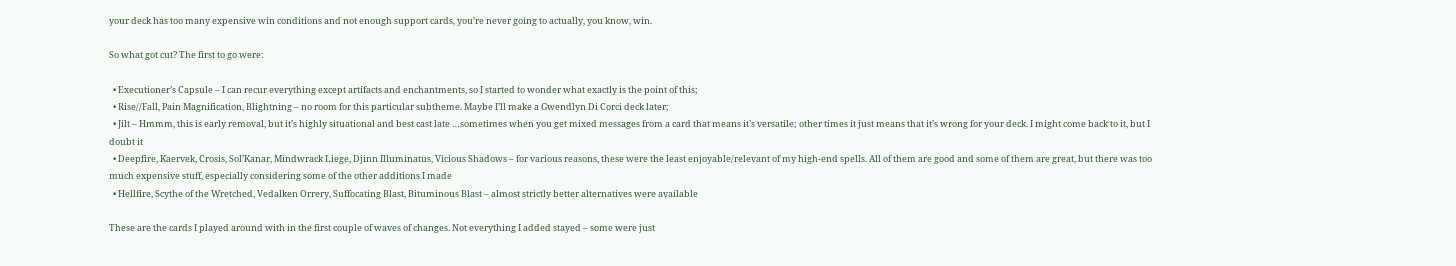your deck has too many expensive win conditions and not enough support cards, you’re never going to actually, you know, win.

So what got cut? The first to go were:

  • Executioner’s Capsule – I can recur everything except artifacts and enchantments, so I started to wonder what exactly is the point of this;
  • Rise//Fall, Pain Magnification, Blightning – no room for this particular subtheme. Maybe I’ll make a Gwendlyn Di Corci deck later;
  • Jilt – Hmmm, this is early removal, but it’s highly situational and best cast late …sometimes when you get mixed messages from a card that means it’s versatile; other times it just means that it’s wrong for your deck. I might come back to it, but I doubt it
  • Deepfire, Kaervek, Crosis, Sol’Kanar, Mindwrack Liege, Djinn Illuminatus, Vicious Shadows – for various reasons, these were the least enjoyable/relevant of my high-end spells. All of them are good and some of them are great, but there was too much expensive stuff, especially considering some of the other additions I made
  • Hellfire, Scythe of the Wretched, Vedalken Orrery, Suffocating Blast, Bituminous Blast – almost strictly better alternatives were available

These are the cards I played around with in the first couple of waves of changes. Not everything I added stayed – some were just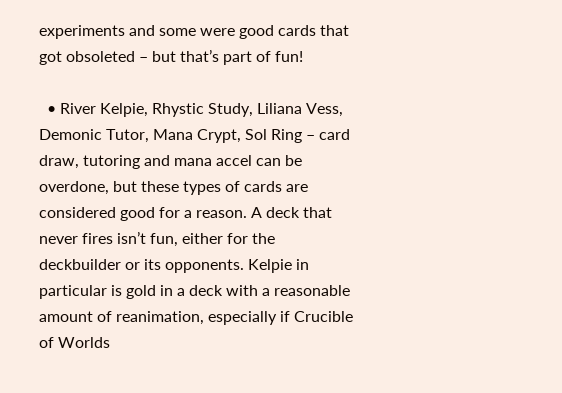experiments and some were good cards that got obsoleted – but that’s part of fun!

  • River Kelpie, Rhystic Study, Liliana Vess, Demonic Tutor, Mana Crypt, Sol Ring – card draw, tutoring and mana accel can be overdone, but these types of cards are considered good for a reason. A deck that never fires isn’t fun, either for the deckbuilder or its opponents. Kelpie in particular is gold in a deck with a reasonable amount of reanimation, especially if Crucible of Worlds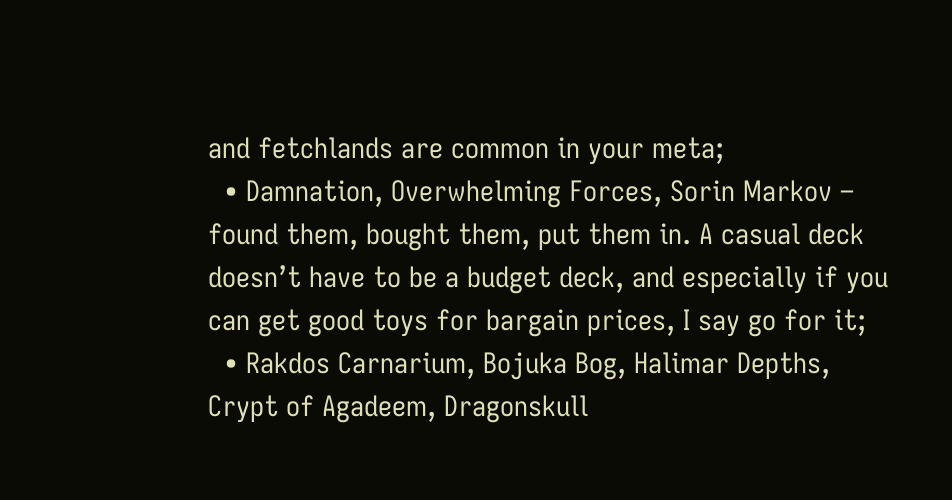and fetchlands are common in your meta;
  • Damnation, Overwhelming Forces, Sorin Markov – found them, bought them, put them in. A casual deck doesn’t have to be a budget deck, and especially if you can get good toys for bargain prices, I say go for it;
  • Rakdos Carnarium, Bojuka Bog, Halimar Depths, Crypt of Agadeem, Dragonskull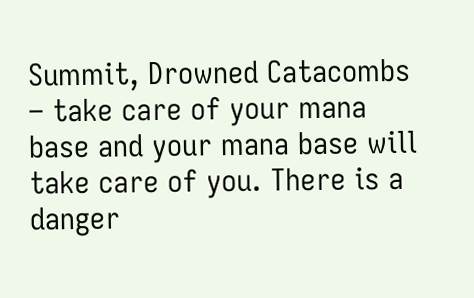Summit, Drowned Catacombs – take care of your mana base and your mana base will take care of you. There is a danger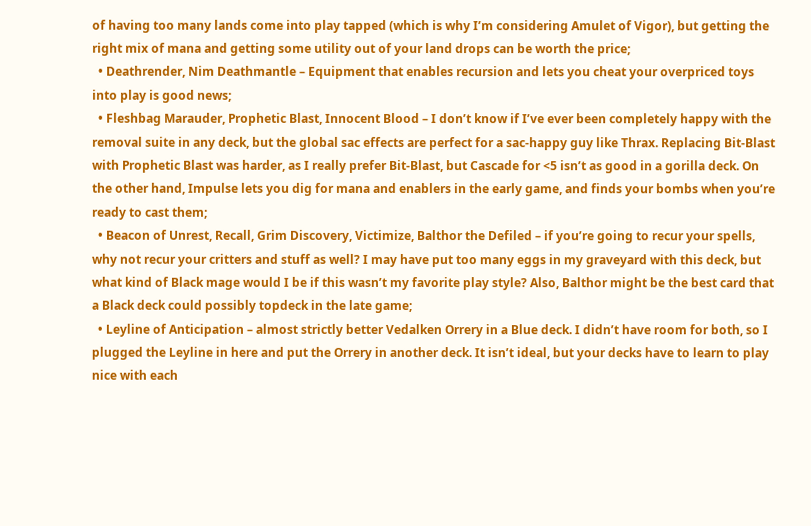of having too many lands come into play tapped (which is why I’m considering Amulet of Vigor), but getting the right mix of mana and getting some utility out of your land drops can be worth the price;
  • Deathrender, Nim Deathmantle – Equipment that enables recursion and lets you cheat your overpriced toys into play is good news;
  • Fleshbag Marauder, Prophetic Blast, Innocent Blood – I don’t know if I’ve ever been completely happy with the removal suite in any deck, but the global sac effects are perfect for a sac-happy guy like Thrax. Replacing Bit-Blast with Prophetic Blast was harder, as I really prefer Bit-Blast, but Cascade for <5 isn’t as good in a gorilla deck. On the other hand, Impulse lets you dig for mana and enablers in the early game, and finds your bombs when you’re ready to cast them;
  • Beacon of Unrest, Recall, Grim Discovery, Victimize, Balthor the Defiled – if you’re going to recur your spells, why not recur your critters and stuff as well? I may have put too many eggs in my graveyard with this deck, but what kind of Black mage would I be if this wasn’t my favorite play style? Also, Balthor might be the best card that a Black deck could possibly topdeck in the late game;
  • Leyline of Anticipation – almost strictly better Vedalken Orrery in a Blue deck. I didn’t have room for both, so I plugged the Leyline in here and put the Orrery in another deck. It isn’t ideal, but your decks have to learn to play nice with each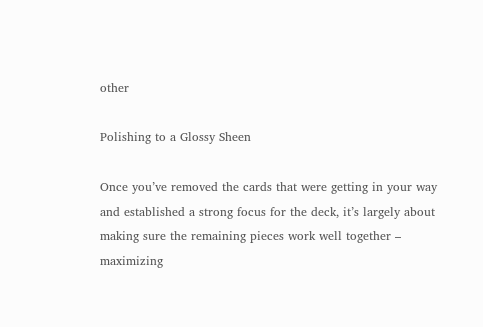other

Polishing to a Glossy Sheen

Once you’ve removed the cards that were getting in your way and established a strong focus for the deck, it’s largely about making sure the remaining pieces work well together – maximizing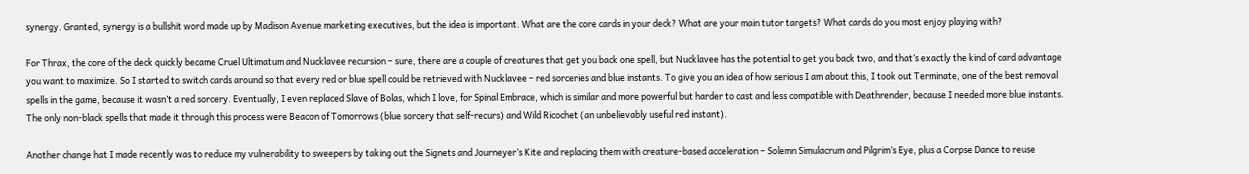synergy. Granted, synergy is a bullshit word made up by Madison Avenue marketing executives, but the idea is important. What are the core cards in your deck? What are your main tutor targets? What cards do you most enjoy playing with?

For Thrax, the core of the deck quickly became Cruel Ultimatum and Nucklavee recursion – sure, there are a couple of creatures that get you back one spell, but Nucklavee has the potential to get you back two, and that’s exactly the kind of card advantage you want to maximize. So I started to switch cards around so that every red or blue spell could be retrieved with Nucklavee – red sorceries and blue instants. To give you an idea of how serious I am about this, I took out Terminate, one of the best removal spells in the game, because it wasn’t a red sorcery. Eventually, I even replaced Slave of Bolas, which I love, for Spinal Embrace, which is similar and more powerful but harder to cast and less compatible with Deathrender, because I needed more blue instants. The only non-black spells that made it through this process were Beacon of Tomorrows (blue sorcery that self-recurs) and Wild Ricochet (an unbelievably useful red instant).

Another change hat I made recently was to reduce my vulnerability to sweepers by taking out the Signets and Journeyer’s Kite and replacing them with creature-based acceleration – Solemn Simulacrum and Pilgrim’s Eye, plus a Corpse Dance to reuse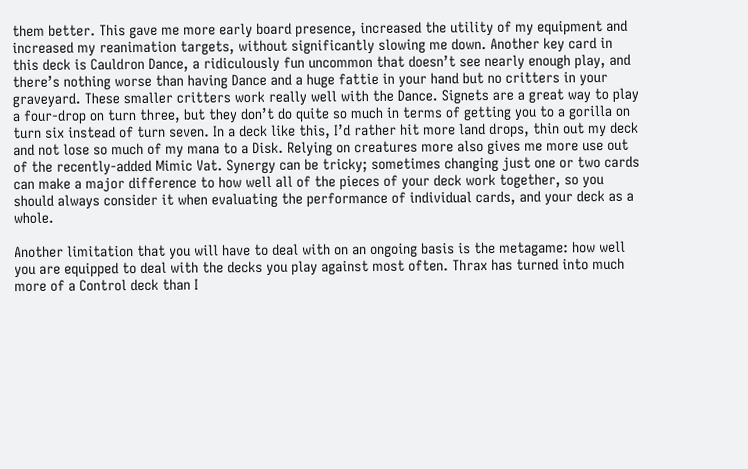them better. This gave me more early board presence, increased the utility of my equipment and increased my reanimation targets, without significantly slowing me down. Another key card in this deck is Cauldron Dance, a ridiculously fun uncommon that doesn’t see nearly enough play, and there’s nothing worse than having Dance and a huge fattie in your hand but no critters in your graveyard. These smaller critters work really well with the Dance. Signets are a great way to play a four-drop on turn three, but they don’t do quite so much in terms of getting you to a gorilla on turn six instead of turn seven. In a deck like this, I’d rather hit more land drops, thin out my deck and not lose so much of my mana to a Disk. Relying on creatures more also gives me more use out of the recently-added Mimic Vat. Synergy can be tricky; sometimes changing just one or two cards can make a major difference to how well all of the pieces of your deck work together, so you should always consider it when evaluating the performance of individual cards, and your deck as a whole.

Another limitation that you will have to deal with on an ongoing basis is the metagame: how well you are equipped to deal with the decks you play against most often. Thrax has turned into much more of a Control deck than I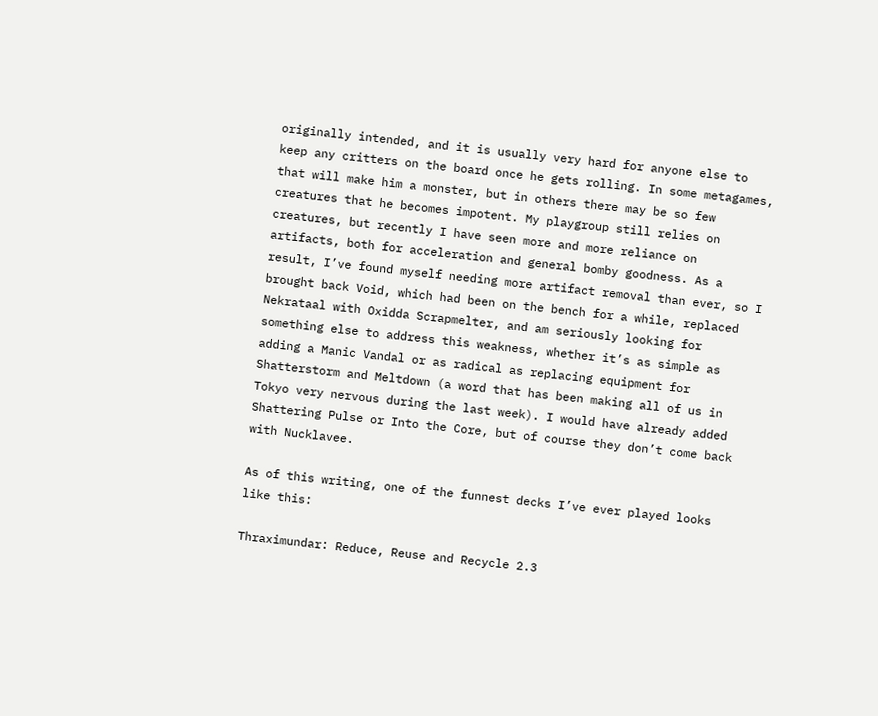originally intended, and it is usually very hard for anyone else to keep any critters on the board once he gets rolling. In some metagames, that will make him a monster, but in others there may be so few creatures that he becomes impotent. My playgroup still relies on creatures, but recently I have seen more and more reliance on artifacts, both for acceleration and general bomby goodness. As a result, I’ve found myself needing more artifact removal than ever, so I brought back Void, which had been on the bench for a while, replaced Nekrataal with Oxidda Scrapmelter, and am seriously looking for something else to address this weakness, whether it’s as simple as adding a Manic Vandal or as radical as replacing equipment for Shatterstorm and Meltdown (a word that has been making all of us in Tokyo very nervous during the last week). I would have already added Shattering Pulse or Into the Core, but of course they don’t come back with Nucklavee.

As of this writing, one of the funnest decks I’ve ever played looks like this:

Thraximundar: Reduce, Reuse and Recycle 2.3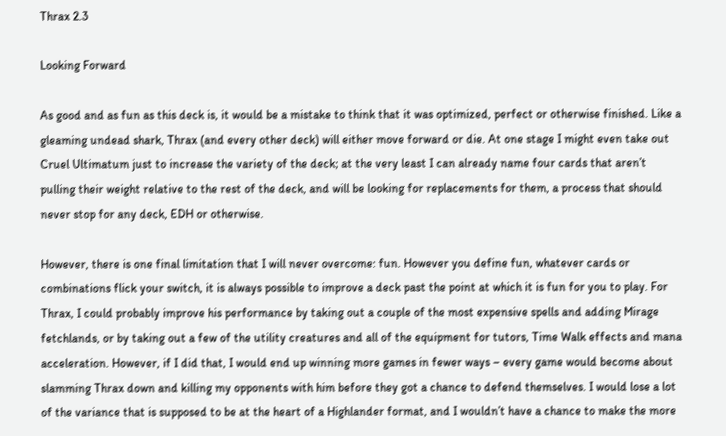Thrax 2.3

Looking Forward

As good and as fun as this deck is, it would be a mistake to think that it was optimized, perfect or otherwise finished. Like a gleaming undead shark, Thrax (and every other deck) will either move forward or die. At one stage I might even take out Cruel Ultimatum just to increase the variety of the deck; at the very least I can already name four cards that aren’t pulling their weight relative to the rest of the deck, and will be looking for replacements for them, a process that should never stop for any deck, EDH or otherwise.

However, there is one final limitation that I will never overcome: fun. However you define fun, whatever cards or combinations flick your switch, it is always possible to improve a deck past the point at which it is fun for you to play. For Thrax, I could probably improve his performance by taking out a couple of the most expensive spells and adding Mirage fetchlands, or by taking out a few of the utility creatures and all of the equipment for tutors, Time Walk effects and mana acceleration. However, if I did that, I would end up winning more games in fewer ways – every game would become about slamming Thrax down and killing my opponents with him before they got a chance to defend themselves. I would lose a lot of the variance that is supposed to be at the heart of a Highlander format, and I wouldn’t have a chance to make the more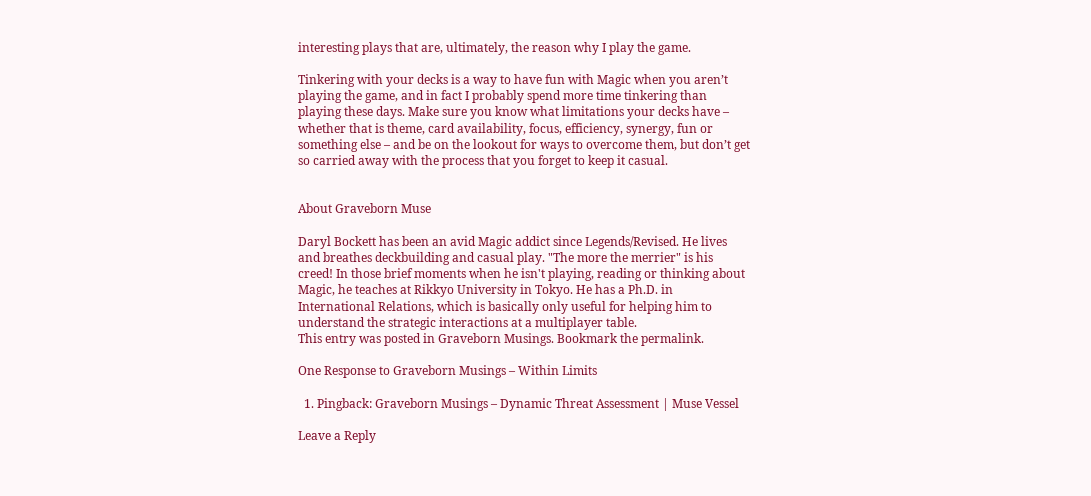interesting plays that are, ultimately, the reason why I play the game.

Tinkering with your decks is a way to have fun with Magic when you aren’t playing the game, and in fact I probably spend more time tinkering than playing these days. Make sure you know what limitations your decks have – whether that is theme, card availability, focus, efficiency, synergy, fun or something else – and be on the lookout for ways to overcome them, but don’t get so carried away with the process that you forget to keep it casual.


About Graveborn Muse

Daryl Bockett has been an avid Magic addict since Legends/Revised. He lives and breathes deckbuilding and casual play. "The more the merrier" is his creed! In those brief moments when he isn't playing, reading or thinking about Magic, he teaches at Rikkyo University in Tokyo. He has a Ph.D. in International Relations, which is basically only useful for helping him to understand the strategic interactions at a multiplayer table.
This entry was posted in Graveborn Musings. Bookmark the permalink.

One Response to Graveborn Musings – Within Limits

  1. Pingback: Graveborn Musings – Dynamic Threat Assessment | Muse Vessel

Leave a Reply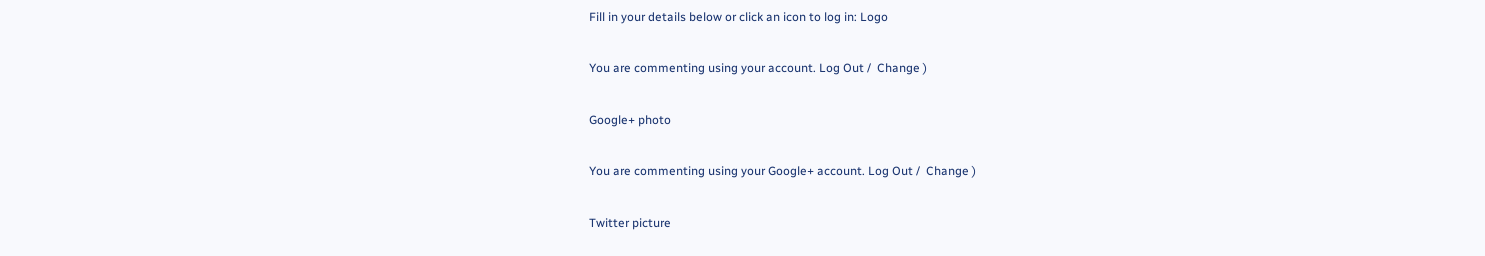Fill in your details below or click an icon to log in: Logo

You are commenting using your account. Log Out /  Change )

Google+ photo

You are commenting using your Google+ account. Log Out /  Change )

Twitter picture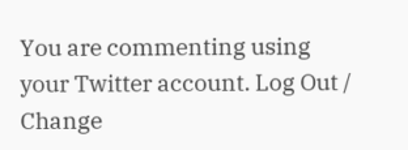You are commenting using your Twitter account. Log Out /  Change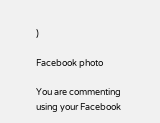)

Facebook photo

You are commenting using your Facebook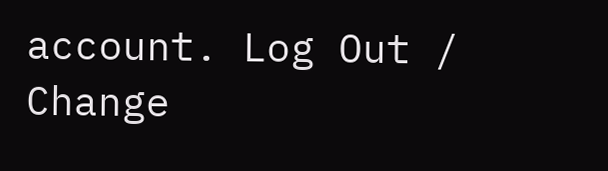account. Log Out /  Change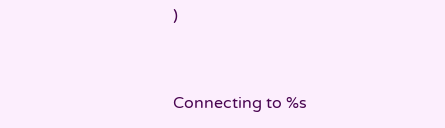)


Connecting to %s